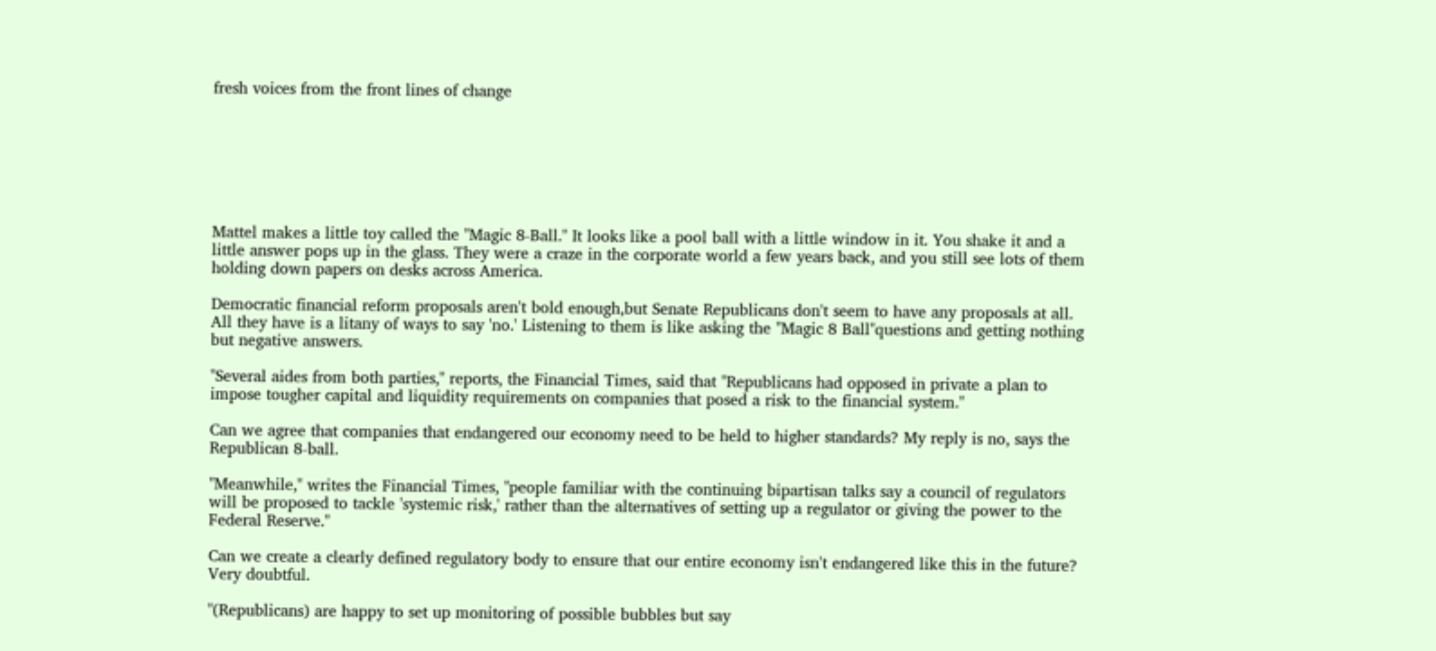fresh voices from the front lines of change







Mattel makes a little toy called the "Magic 8-Ball." It looks like a pool ball with a little window in it. You shake it and a little answer pops up in the glass. They were a craze in the corporate world a few years back, and you still see lots of them holding down papers on desks across America.

Democratic financial reform proposals aren't bold enough,but Senate Republicans don't seem to have any proposals at all. All they have is a litany of ways to say 'no.' Listening to them is like asking the "Magic 8 Ball"questions and getting nothing but negative answers.

"Several aides from both parties," reports, the Financial Times, said that "Republicans had opposed in private a plan to impose tougher capital and liquidity requirements on companies that posed a risk to the financial system."

Can we agree that companies that endangered our economy need to be held to higher standards? My reply is no, says the Republican 8-ball.

"Meanwhile," writes the Financial Times, "people familiar with the continuing bipartisan talks say a council of regulators will be proposed to tackle 'systemic risk,' rather than the alternatives of setting up a regulator or giving the power to the Federal Reserve."

Can we create a clearly defined regulatory body to ensure that our entire economy isn't endangered like this in the future? Very doubtful.

"(Republicans) are happy to set up monitoring of possible bubbles but say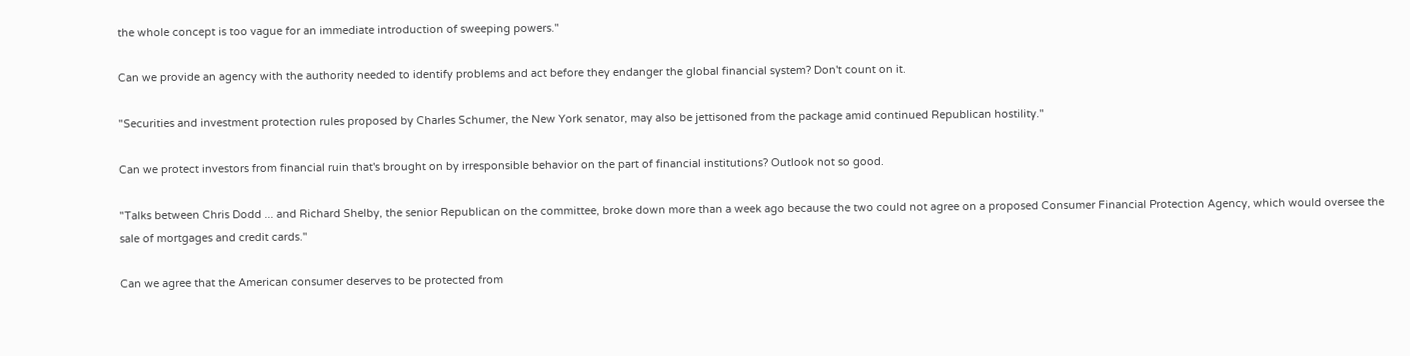the whole concept is too vague for an immediate introduction of sweeping powers."

Can we provide an agency with the authority needed to identify problems and act before they endanger the global financial system? Don't count on it.

"Securities and investment protection rules proposed by Charles Schumer, the New York senator, may also be jettisoned from the package amid continued Republican hostility."

Can we protect investors from financial ruin that's brought on by irresponsible behavior on the part of financial institutions? Outlook not so good.

"Talks between Chris Dodd ... and Richard Shelby, the senior Republican on the committee, broke down more than a week ago because the two could not agree on a proposed Consumer Financial Protection Agency, which would oversee the sale of mortgages and credit cards."

Can we agree that the American consumer deserves to be protected from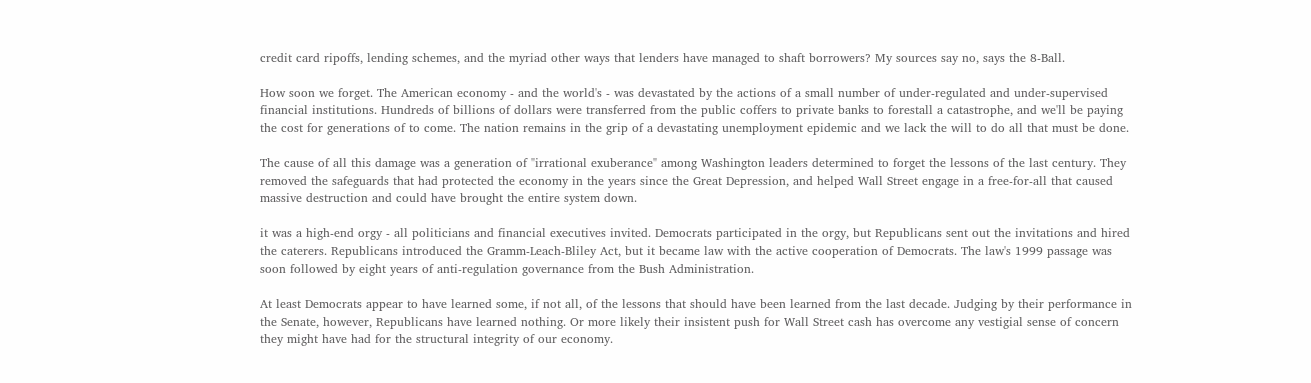credit card ripoffs, lending schemes, and the myriad other ways that lenders have managed to shaft borrowers? My sources say no, says the 8-Ball.

How soon we forget. The American economy - and the world's - was devastated by the actions of a small number of under-regulated and under-supervised financial institutions. Hundreds of billions of dollars were transferred from the public coffers to private banks to forestall a catastrophe, and we'll be paying the cost for generations of to come. The nation remains in the grip of a devastating unemployment epidemic and we lack the will to do all that must be done.

The cause of all this damage was a generation of "irrational exuberance" among Washington leaders determined to forget the lessons of the last century. They removed the safeguards that had protected the economy in the years since the Great Depression, and helped Wall Street engage in a free-for-all that caused massive destruction and could have brought the entire system down.

it was a high-end orgy - all politicians and financial executives invited. Democrats participated in the orgy, but Republicans sent out the invitations and hired the caterers. Republicans introduced the Gramm-Leach-Bliley Act, but it became law with the active cooperation of Democrats. The law's 1999 passage was soon followed by eight years of anti-regulation governance from the Bush Administration.

At least Democrats appear to have learned some, if not all, of the lessons that should have been learned from the last decade. Judging by their performance in the Senate, however, Republicans have learned nothing. Or more likely their insistent push for Wall Street cash has overcome any vestigial sense of concern they might have had for the structural integrity of our economy.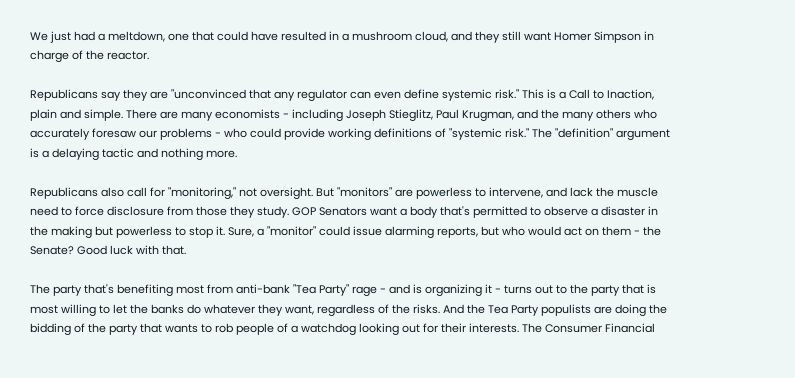We just had a meltdown, one that could have resulted in a mushroom cloud, and they still want Homer Simpson in charge of the reactor.

Republicans say they are "unconvinced that any regulator can even define systemic risk." This is a Call to Inaction, plain and simple. There are many economists - including Joseph Stieglitz, Paul Krugman, and the many others who accurately foresaw our problems - who could provide working definitions of "systemic risk." The "definition" argument is a delaying tactic and nothing more.

Republicans also call for "monitoring," not oversight. But "monitors" are powerless to intervene, and lack the muscle need to force disclosure from those they study. GOP Senators want a body that's permitted to observe a disaster in the making but powerless to stop it. Sure, a "monitor" could issue alarming reports, but who would act on them - the Senate? Good luck with that.

The party that's benefiting most from anti-bank "Tea Party" rage - and is organizing it - turns out to the party that is most willing to let the banks do whatever they want, regardless of the risks. And the Tea Party populists are doing the bidding of the party that wants to rob people of a watchdog looking out for their interests. The Consumer Financial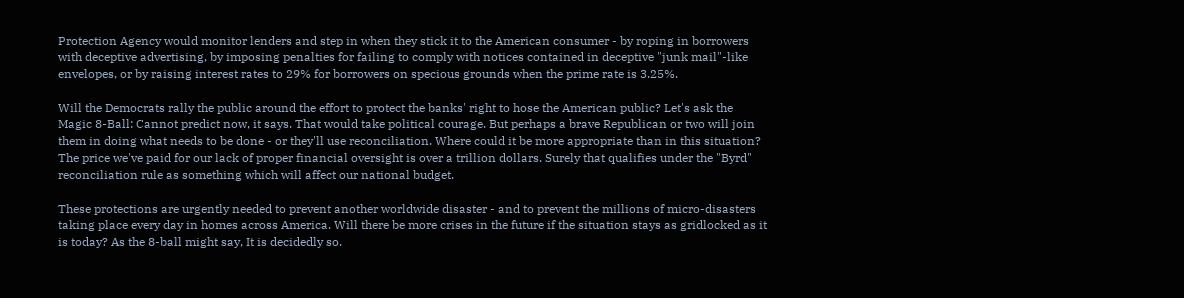Protection Agency would monitor lenders and step in when they stick it to the American consumer - by roping in borrowers with deceptive advertising, by imposing penalties for failing to comply with notices contained in deceptive "junk mail"-like envelopes, or by raising interest rates to 29% for borrowers on specious grounds when the prime rate is 3.25%.

Will the Democrats rally the public around the effort to protect the banks' right to hose the American public? Let's ask the Magic 8-Ball: Cannot predict now, it says. That would take political courage. But perhaps a brave Republican or two will join them in doing what needs to be done - or they'll use reconciliation. Where could it be more appropriate than in this situation? The price we've paid for our lack of proper financial oversight is over a trillion dollars. Surely that qualifies under the "Byrd" reconciliation rule as something which will affect our national budget.

These protections are urgently needed to prevent another worldwide disaster - and to prevent the millions of micro-disasters taking place every day in homes across America. Will there be more crises in the future if the situation stays as gridlocked as it is today? As the 8-ball might say, It is decidedly so.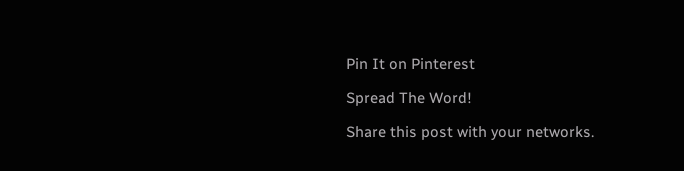Pin It on Pinterest

Spread The Word!

Share this post with your networks.